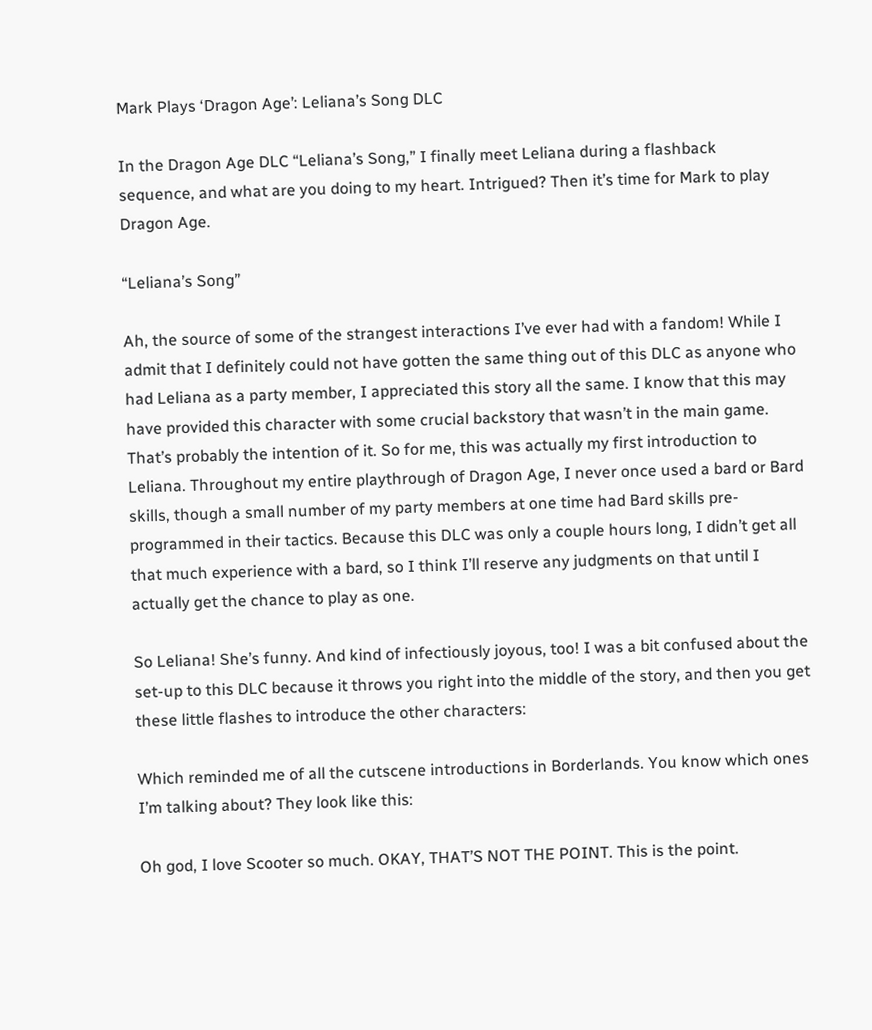Mark Plays ‘Dragon Age’: Leliana’s Song DLC

In the Dragon Age DLC “Leliana’s Song,” I finally meet Leliana during a flashback sequence, and what are you doing to my heart. Intrigued? Then it’s time for Mark to play Dragon Age.

“Leliana’s Song”

Ah, the source of some of the strangest interactions I’ve ever had with a fandom! While I admit that I definitely could not have gotten the same thing out of this DLC as anyone who had Leliana as a party member, I appreciated this story all the same. I know that this may have provided this character with some crucial backstory that wasn’t in the main game. That’s probably the intention of it. So for me, this was actually my first introduction to Leliana. Throughout my entire playthrough of Dragon Age, I never once used a bard or Bard skills, though a small number of my party members at one time had Bard skills pre-programmed in their tactics. Because this DLC was only a couple hours long, I didn’t get all that much experience with a bard, so I think I’ll reserve any judgments on that until I actually get the chance to play as one.

So Leliana! She’s funny. And kind of infectiously joyous, too! I was a bit confused about the set-up to this DLC because it throws you right into the middle of the story, and then you get these little flashes to introduce the other characters:

Which reminded me of all the cutscene introductions in Borderlands. You know which ones I’m talking about? They look like this:

Oh god, I love Scooter so much. OKAY, THAT’S NOT THE POINT. This is the point.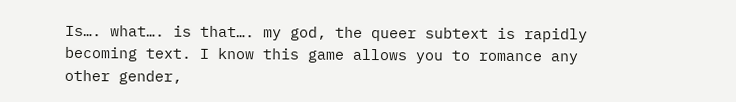Is…. what…. is that…. my god, the queer subtext is rapidly becoming text. I know this game allows you to romance any other gender,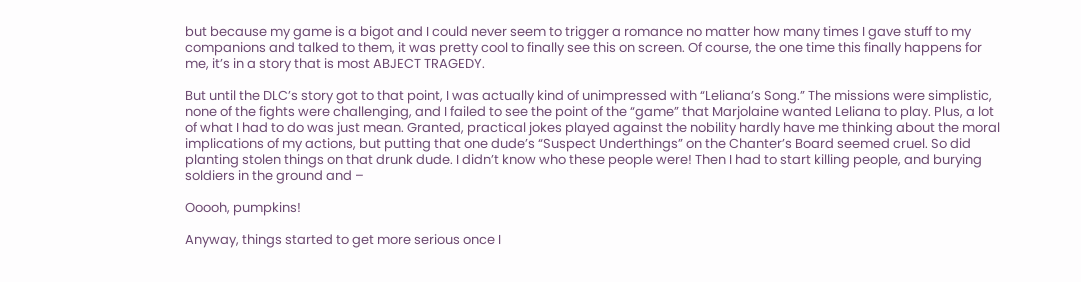but because my game is a bigot and I could never seem to trigger a romance no matter how many times I gave stuff to my companions and talked to them, it was pretty cool to finally see this on screen. Of course, the one time this finally happens for me, it’s in a story that is most ABJECT TRAGEDY.

But until the DLC’s story got to that point, I was actually kind of unimpressed with “Leliana’s Song.” The missions were simplistic, none of the fights were challenging, and I failed to see the point of the “game” that Marjolaine wanted Leliana to play. Plus, a lot of what I had to do was just mean. Granted, practical jokes played against the nobility hardly have me thinking about the moral implications of my actions, but putting that one dude’s “Suspect Underthings” on the Chanter’s Board seemed cruel. So did planting stolen things on that drunk dude. I didn’t know who these people were! Then I had to start killing people, and burying soldiers in the ground and –

Ooooh, pumpkins!

Anyway, things started to get more serious once I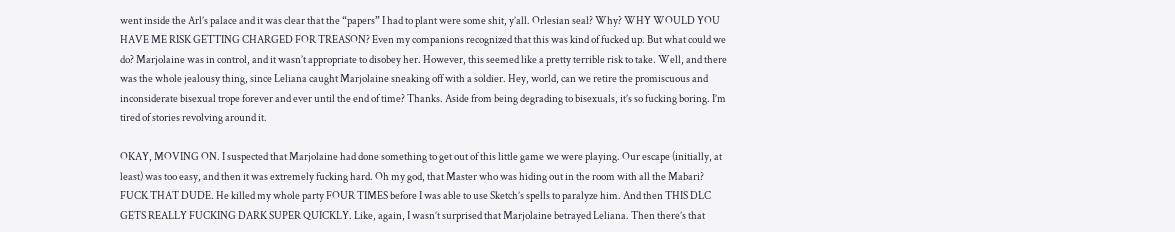went inside the Arl’s palace and it was clear that the “papers” I had to plant were some shit, y’all. Orlesian seal? Why? WHY WOULD YOU HAVE ME RISK GETTING CHARGED FOR TREASON? Even my companions recognized that this was kind of fucked up. But what could we do? Marjolaine was in control, and it wasn’t appropriate to disobey her. However, this seemed like a pretty terrible risk to take. Well, and there was the whole jealousy thing, since Leliana caught Marjolaine sneaking off with a soldier. Hey, world, can we retire the promiscuous and inconsiderate bisexual trope forever and ever until the end of time? Thanks. Aside from being degrading to bisexuals, it’s so fucking boring. I’m tired of stories revolving around it.

OKAY, MOVING ON. I suspected that Marjolaine had done something to get out of this little game we were playing. Our escape (initially, at least) was too easy, and then it was extremely fucking hard. Oh my god, that Master who was hiding out in the room with all the Mabari? FUCK THAT DUDE. He killed my whole party FOUR TIMES before I was able to use Sketch’s spells to paralyze him. And then THIS DLC GETS REALLY FUCKING DARK SUPER QUICKLY. Like, again, I wasn’t surprised that Marjolaine betrayed Leliana. Then there’s that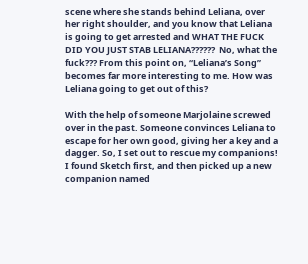scene where she stands behind Leliana, over her right shoulder, and you know that Leliana is going to get arrested and WHAT THE FUCK DID YOU JUST STAB LELIANA??????  No, what the fuck??? From this point on, “Leliana’s Song” becomes far more interesting to me. How was Leliana going to get out of this?

With the help of someone Marjolaine screwed over in the past. Someone convinces Leliana to escape for her own good, giving her a key and a dagger. So, I set out to rescue my companions! I found Sketch first, and then picked up a new companion named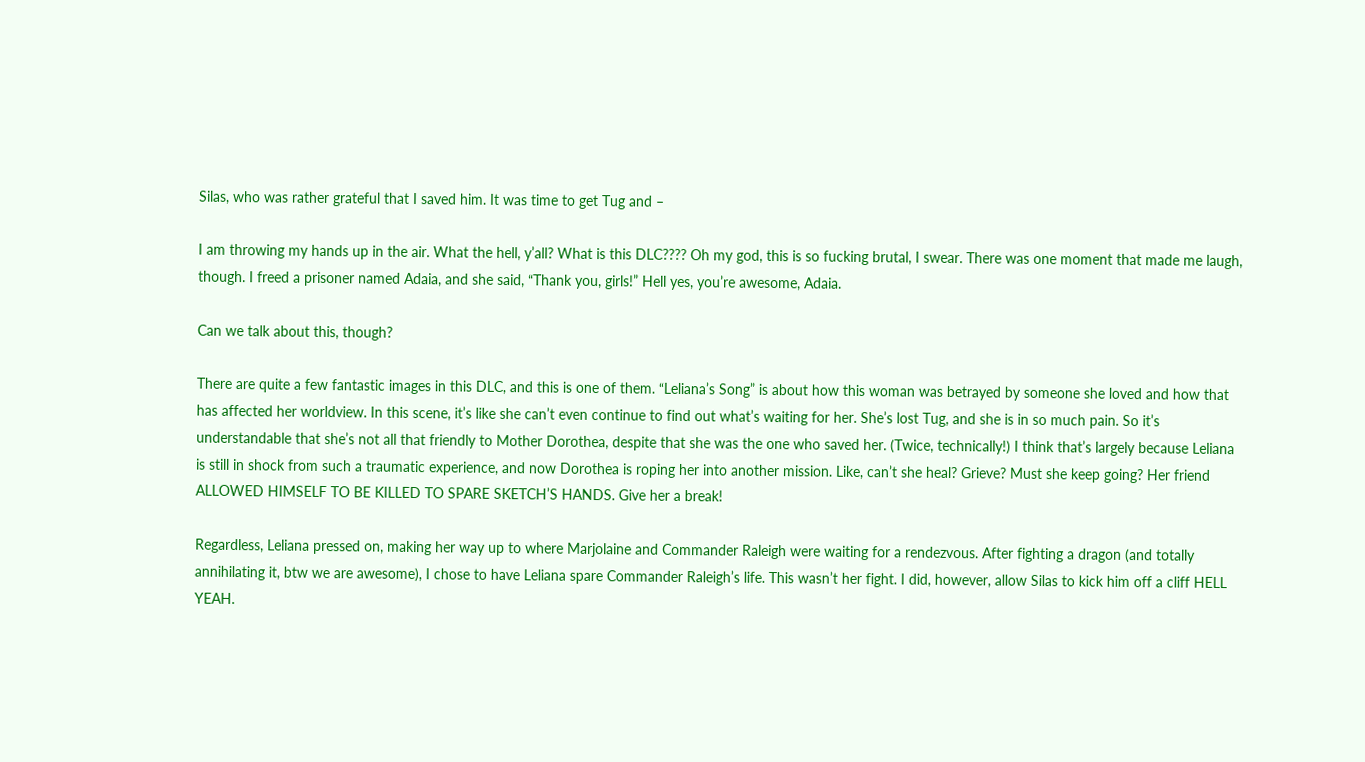Silas, who was rather grateful that I saved him. It was time to get Tug and –

I am throwing my hands up in the air. What the hell, y’all? What is this DLC???? Oh my god, this is so fucking brutal, I swear. There was one moment that made me laugh, though. I freed a prisoner named Adaia, and she said, “Thank you, girls!” Hell yes, you’re awesome, Adaia.

Can we talk about this, though?

There are quite a few fantastic images in this DLC, and this is one of them. “Leliana’s Song” is about how this woman was betrayed by someone she loved and how that has affected her worldview. In this scene, it’s like she can’t even continue to find out what’s waiting for her. She’s lost Tug, and she is in so much pain. So it’s understandable that she’s not all that friendly to Mother Dorothea, despite that she was the one who saved her. (Twice, technically!) I think that’s largely because Leliana is still in shock from such a traumatic experience, and now Dorothea is roping her into another mission. Like, can’t she heal? Grieve? Must she keep going? Her friend ALLOWED HIMSELF TO BE KILLED TO SPARE SKETCH’S HANDS. Give her a break!

Regardless, Leliana pressed on, making her way up to where Marjolaine and Commander Raleigh were waiting for a rendezvous. After fighting a dragon (and totally annihilating it, btw we are awesome), I chose to have Leliana spare Commander Raleigh’s life. This wasn’t her fight. I did, however, allow Silas to kick him off a cliff HELL YEAH.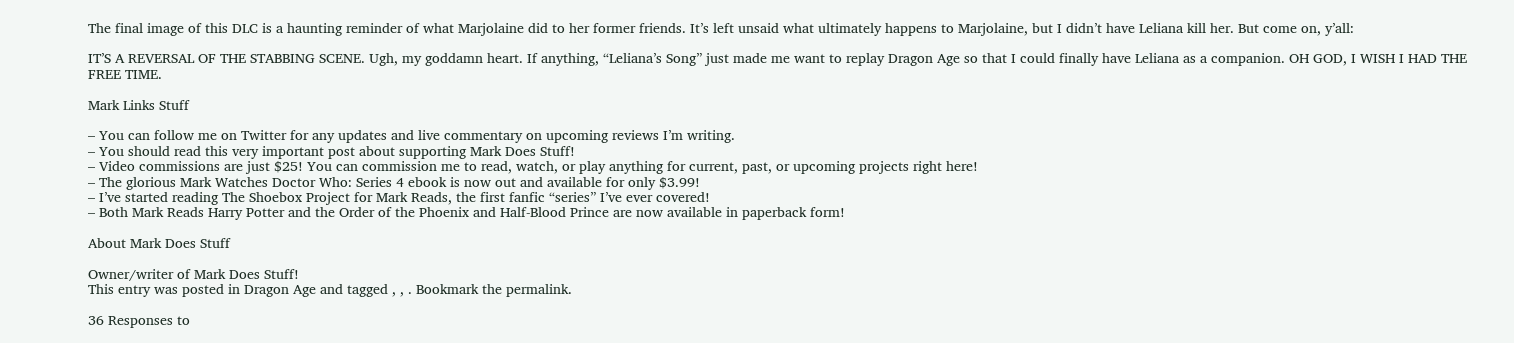The final image of this DLC is a haunting reminder of what Marjolaine did to her former friends. It’s left unsaid what ultimately happens to Marjolaine, but I didn’t have Leliana kill her. But come on, y’all:

IT’S A REVERSAL OF THE STABBING SCENE. Ugh, my goddamn heart. If anything, “Leliana’s Song” just made me want to replay Dragon Age so that I could finally have Leliana as a companion. OH GOD, I WISH I HAD THE FREE TIME.

Mark Links Stuff

– You can follow me on Twitter for any updates and live commentary on upcoming reviews I’m writing.
– You should read this very important post about supporting Mark Does Stuff!
– Video commissions are just $25! You can commission me to read, watch, or play anything for current, past, or upcoming projects right here!
– The glorious Mark Watches Doctor Who: Series 4 ebook is now out and available for only $3.99!
– I’ve started reading The Shoebox Project for Mark Reads, the first fanfic “series” I’ve ever covered!
– Both Mark Reads Harry Potter and the Order of the Phoenix and Half-Blood Prince are now available in paperback form!

About Mark Does Stuff

Owner/writer of Mark Does Stuff!
This entry was posted in Dragon Age and tagged , , . Bookmark the permalink.

36 Responses to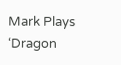Mark Plays ‘Dragon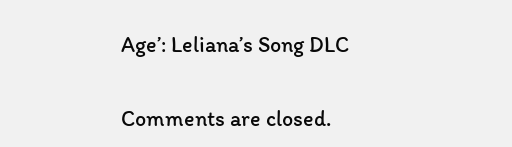Age’: Leliana’s Song DLC

Comments are closed.